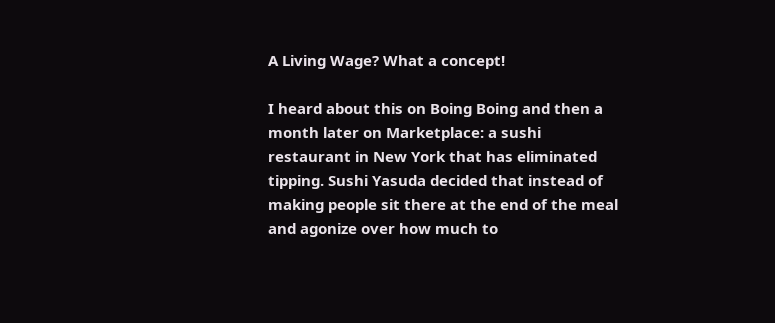A Living Wage? What a concept!

I heard about this on Boing Boing and then a month later on Marketplace: a sushi restaurant in New York that has eliminated tipping. Sushi Yasuda decided that instead of making people sit there at the end of the meal and agonize over how much to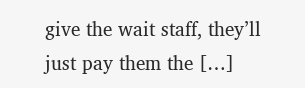give the wait staff, they’ll just pay them the […]